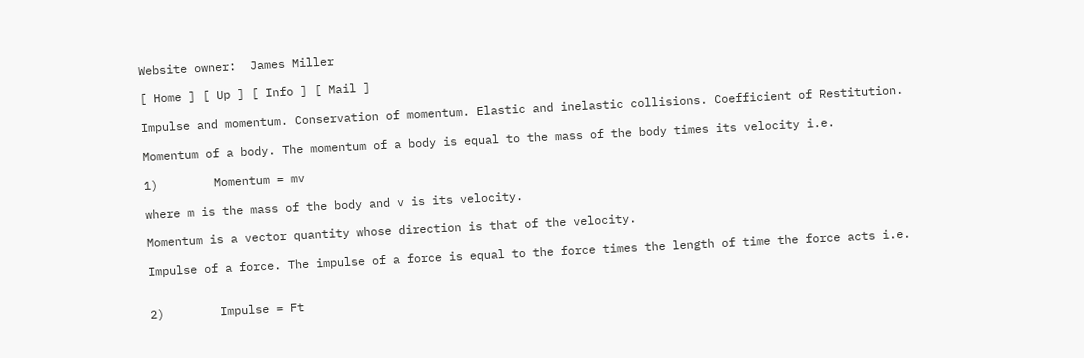Website owner:  James Miller

[ Home ] [ Up ] [ Info ] [ Mail ]

Impulse and momentum. Conservation of momentum. Elastic and inelastic collisions. Coefficient of Restitution.

Momentum of a body. The momentum of a body is equal to the mass of the body times its velocity i.e.

1)        Momentum = mv

where m is the mass of the body and v is its velocity.

Momentum is a vector quantity whose direction is that of the velocity.

Impulse of a force. The impulse of a force is equal to the force times the length of time the force acts i.e.


2)        Impulse = Ft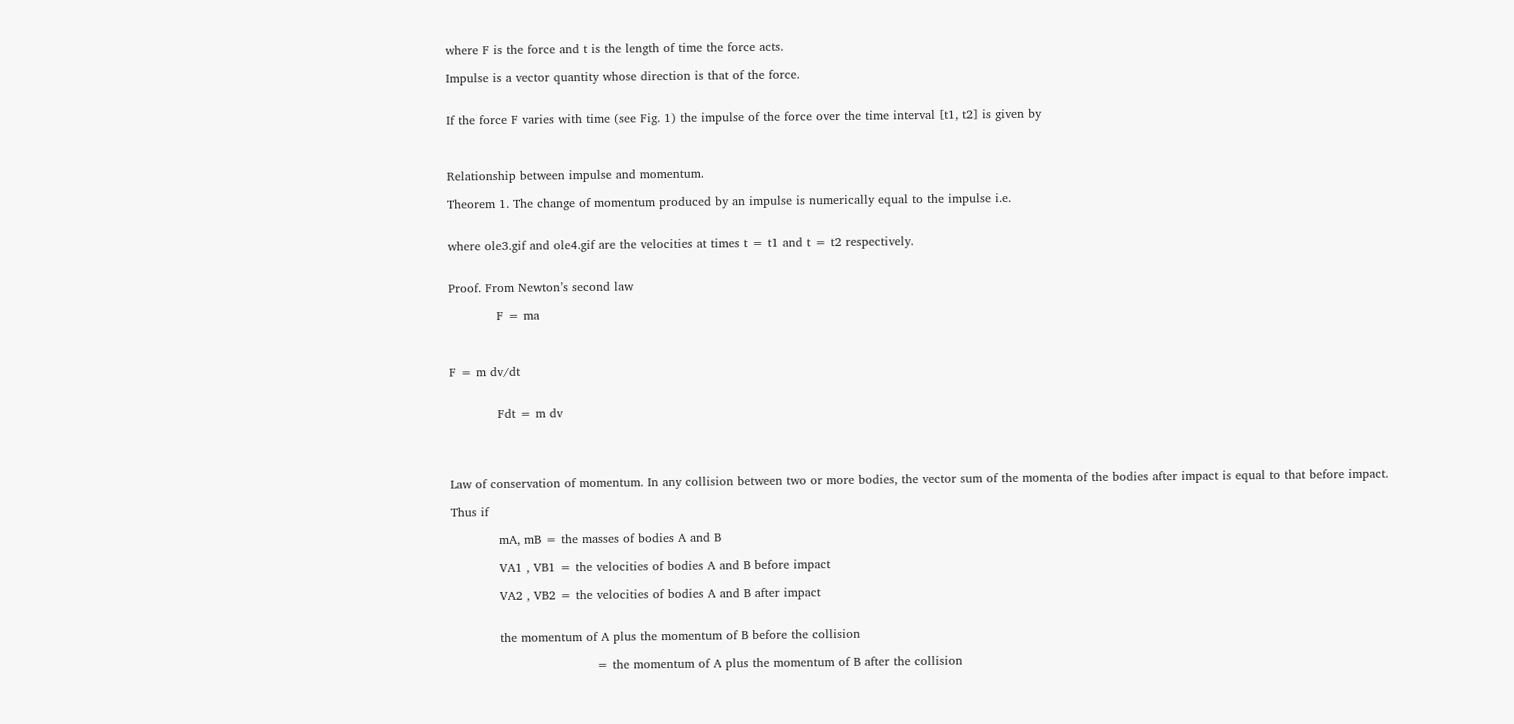where F is the force and t is the length of time the force acts.

Impulse is a vector quantity whose direction is that of the force.


If the force F varies with time (see Fig. 1) the impulse of the force over the time interval [t1, t2] is given by



Relationship between impulse and momentum.

Theorem 1. The change of momentum produced by an impulse is numerically equal to the impulse i.e.


where ole3.gif and ole4.gif are the velocities at times t = t1 and t = t2 respectively.


Proof. From Newton’s second law

            F = ma



F = m dv/dt


            Fdt = m dv




Law of conservation of momentum. In any collision between two or more bodies, the vector sum of the momenta of the bodies after impact is equal to that before impact.

Thus if

            mA, mB = the masses of bodies A and B

            VA1 , VB1 = the velocities of bodies A and B before impact

            VA2 , VB2 = the velocities of bodies A and B after impact


            the momentum of A plus the momentum of B before the collision

                                    = the momentum of A plus the momentum of B after the collision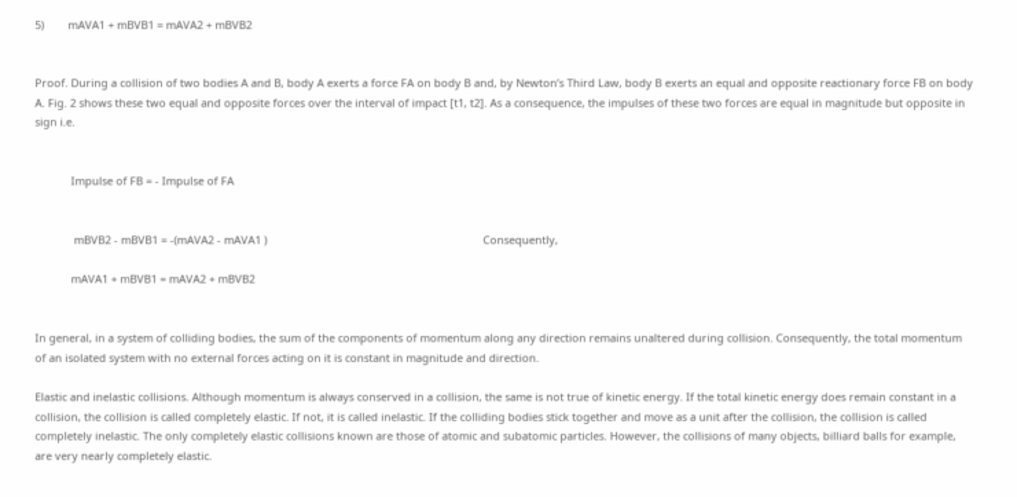5)        mAVA1 + mBVB1 = mAVA2 + mBVB2


Proof. During a collision of two bodies A and B, body A exerts a force FA on body B and, by Newton’s Third Law, body B exerts an equal and opposite reactionary force FB on body A. Fig. 2 shows these two equal and opposite forces over the interval of impact [t1, t2]. As a consequence, the impulses of these two forces are equal in magnitude but opposite in sign i.e.


            Impulse of FB = - Impulse of FA


             mBVB2 - mBVB1 = -(mAVA2 - mAVA1 )                                                                        Consequently,

            mAVA1 + mBVB1 = mAVA2 + mBVB2


In general, in a system of colliding bodies, the sum of the components of momentum along any direction remains unaltered during collision. Consequently, the total momentum of an isolated system with no external forces acting on it is constant in magnitude and direction.

Elastic and inelastic collisions. Although momentum is always conserved in a collision, the same is not true of kinetic energy. If the total kinetic energy does remain constant in a collision, the collision is called completely elastic. If not, it is called inelastic. If the colliding bodies stick together and move as a unit after the collision, the collision is called completely inelastic. The only completely elastic collisions known are those of atomic and subatomic particles. However, the collisions of many objects, billiard balls for example, are very nearly completely elastic.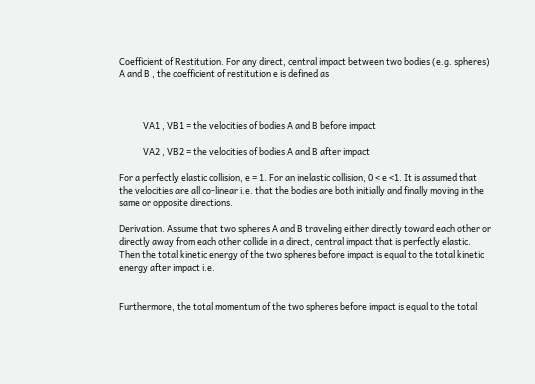Coefficient of Restitution. For any direct, central impact between two bodies (e.g. spheres) A and B , the coefficient of restitution e is defined as



            VA1 , VB1 = the velocities of bodies A and B before impact

            VA2 , VB2 = the velocities of bodies A and B after impact

For a perfectly elastic collision, e = 1. For an inelastic collision, 0 < e <1. It is assumed that the velocities are all co-linear i.e. that the bodies are both initially and finally moving in the same or opposite directions.

Derivation. Assume that two spheres A and B traveling either directly toward each other or directly away from each other collide in a direct, central impact that is perfectly elastic. Then the total kinetic energy of the two spheres before impact is equal to the total kinetic energy after impact i.e.


Furthermore, the total momentum of the two spheres before impact is equal to the total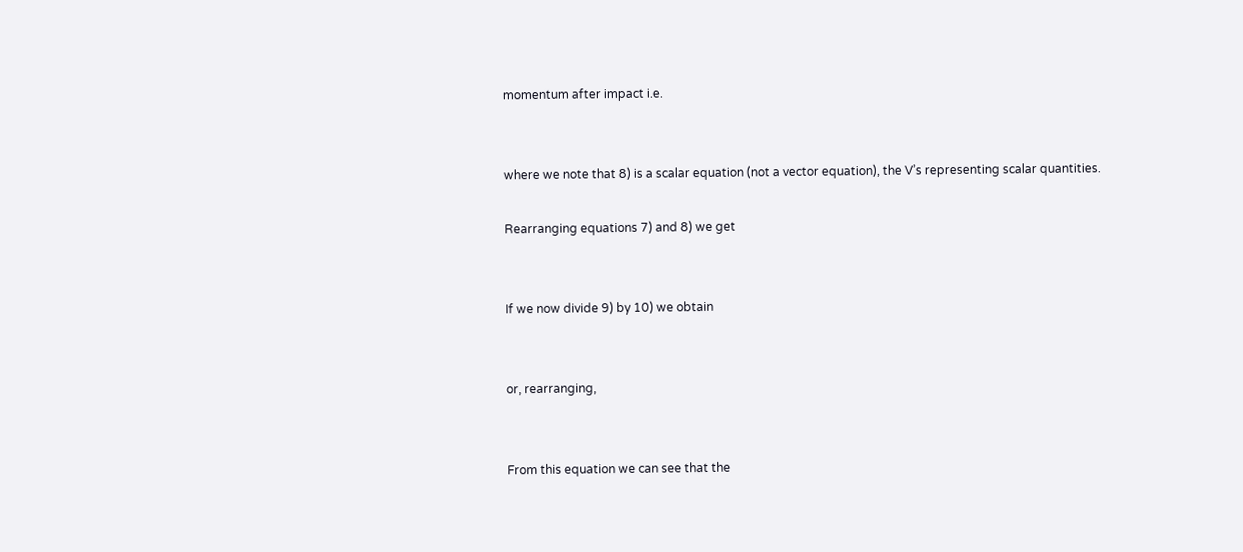momentum after impact i.e.


where we note that 8) is a scalar equation (not a vector equation), the V’s representing scalar quantities.

Rearranging equations 7) and 8) we get


If we now divide 9) by 10) we obtain


or, rearranging,


From this equation we can see that the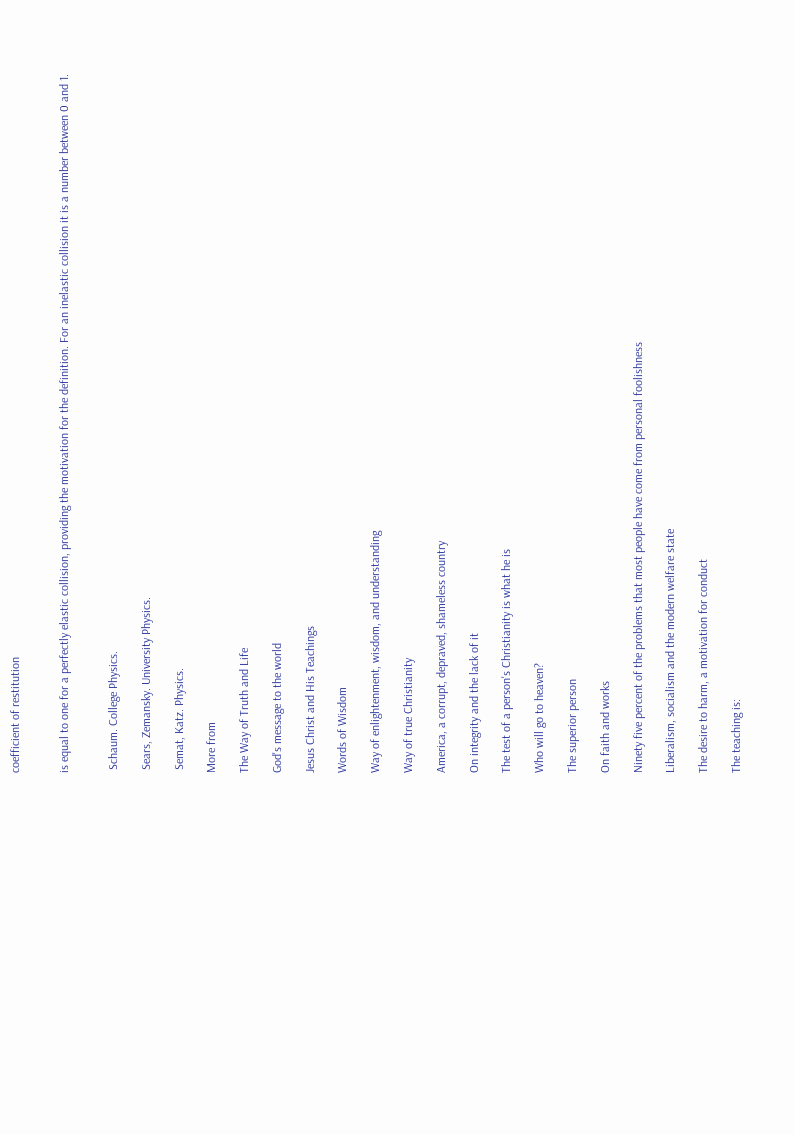coefficient of restitution


is equal to one for a perfectly elastic collision, providing the motivation for the definition. For an inelastic collision it is a number between 0 and 1.


 Schaum. College Physics.

 Sears, Zemansky. University Physics.

 Semat, Katz. Physics.

More from

The Way of Truth and Life

God's message to the world

Jesus Christ and His Teachings

Words of Wisdom

Way of enlightenment, wisdom, and understanding

Way of true Christianity

America, a corrupt, depraved, shameless country

On integrity and the lack of it

The test of a person's Christianity is what he is

Who will go to heaven?

The superior person

On faith and works

Ninety five percent of the problems that most people have come from personal foolishness

Liberalism, socialism and the modern welfare state

The desire to harm, a motivation for conduct

The teaching is: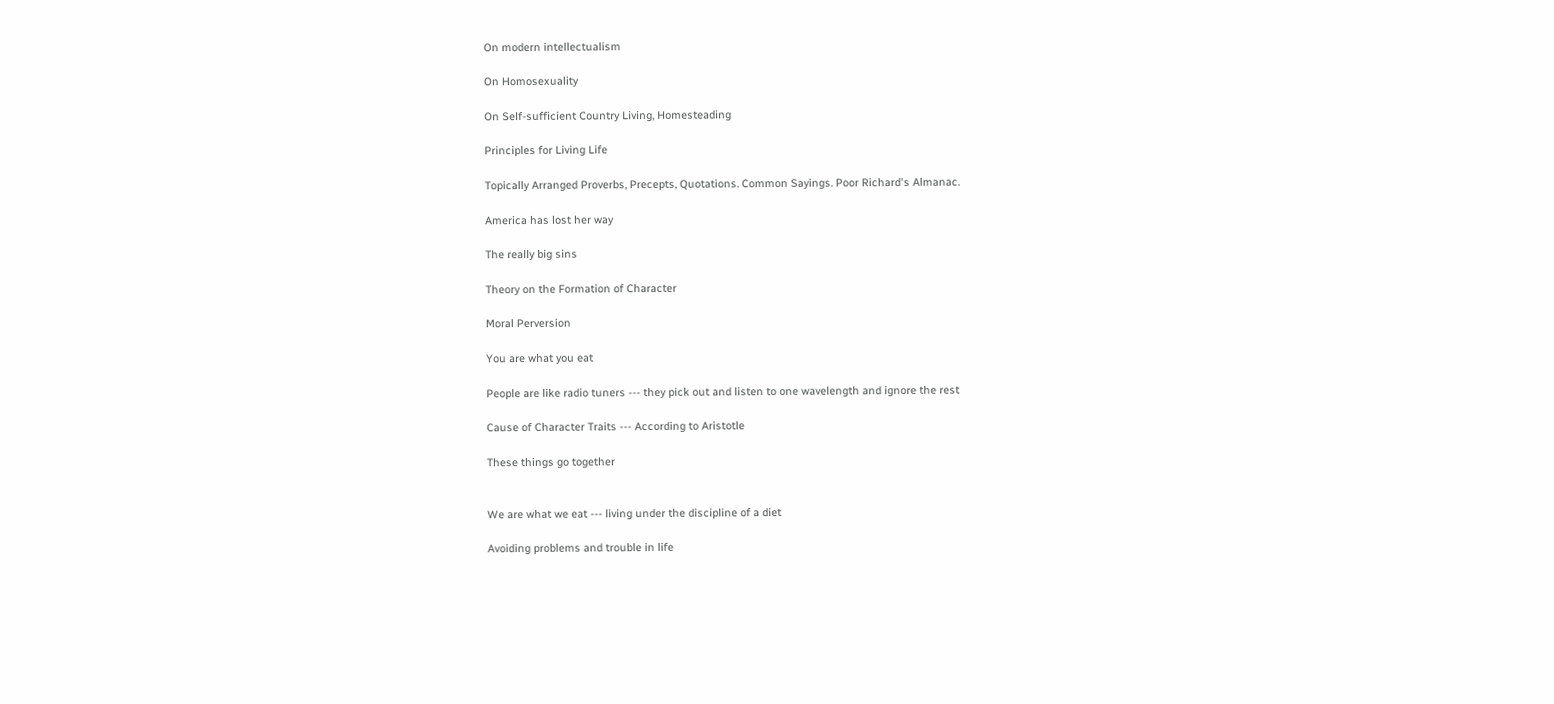On modern intellectualism

On Homosexuality

On Self-sufficient Country Living, Homesteading

Principles for Living Life

Topically Arranged Proverbs, Precepts, Quotations. Common Sayings. Poor Richard's Almanac.

America has lost her way

The really big sins

Theory on the Formation of Character

Moral Perversion

You are what you eat

People are like radio tuners --- they pick out and listen to one wavelength and ignore the rest

Cause of Character Traits --- According to Aristotle

These things go together


We are what we eat --- living under the discipline of a diet

Avoiding problems and trouble in life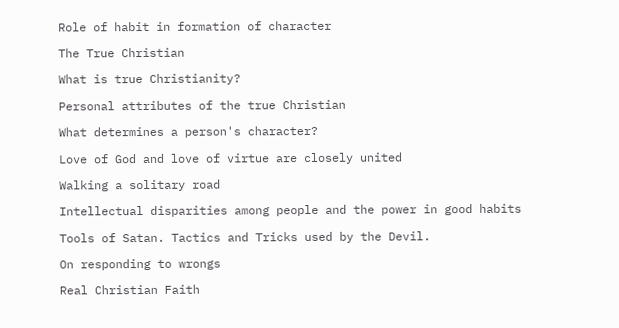Role of habit in formation of character

The True Christian

What is true Christianity?

Personal attributes of the true Christian

What determines a person's character?

Love of God and love of virtue are closely united

Walking a solitary road

Intellectual disparities among people and the power in good habits

Tools of Satan. Tactics and Tricks used by the Devil.

On responding to wrongs

Real Christian Faith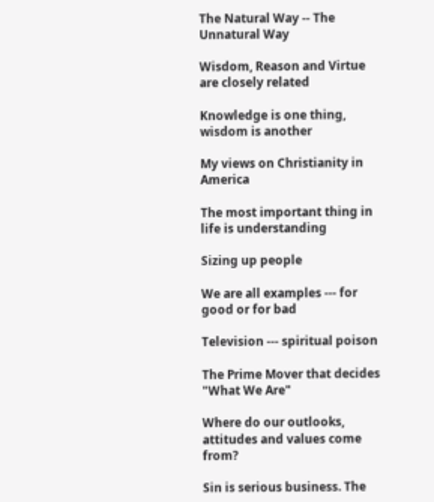The Natural Way -- The Unnatural Way

Wisdom, Reason and Virtue are closely related

Knowledge is one thing, wisdom is another

My views on Christianity in America

The most important thing in life is understanding

Sizing up people

We are all examples --- for good or for bad

Television --- spiritual poison

The Prime Mover that decides "What We Are"

Where do our outlooks, attitudes and values come from?

Sin is serious business. The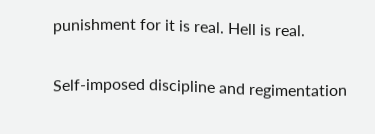punishment for it is real. Hell is real.

Self-imposed discipline and regimentation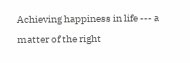Achieving happiness in life --- a matter of the right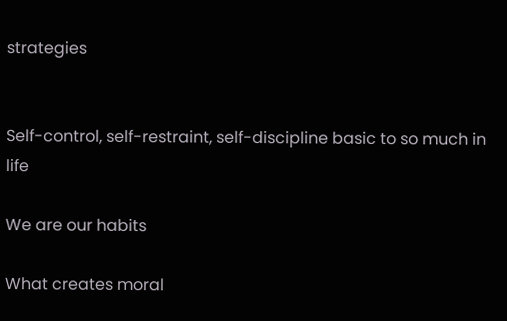strategies


Self-control, self-restraint, self-discipline basic to so much in life

We are our habits

What creates moral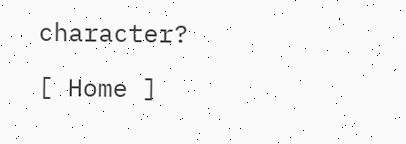character?

[ Home ]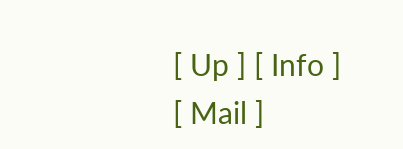[ Up ] [ Info ] [ Mail ]